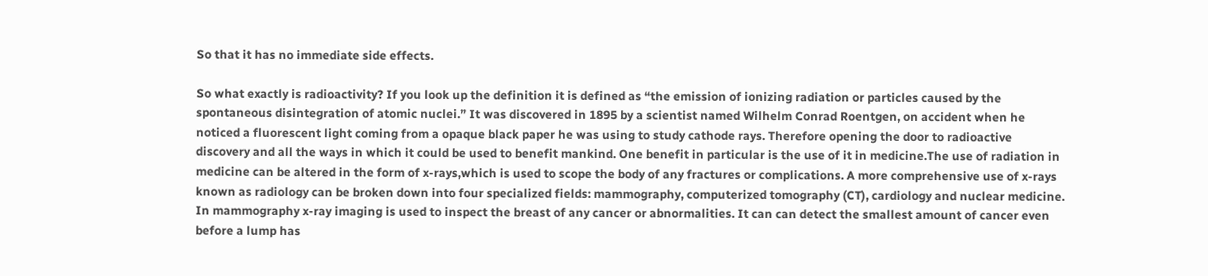So that it has no immediate side effects.

So what exactly is radioactivity? If you look up the definition it is defined as “the emission of ionizing radiation or particles caused by the spontaneous disintegration of atomic nuclei.” It was discovered in 1895 by a scientist named Wilhelm Conrad Roentgen, on accident when he noticed a fluorescent light coming from a opaque black paper he was using to study cathode rays. Therefore opening the door to radioactive discovery and all the ways in which it could be used to benefit mankind. One benefit in particular is the use of it in medicine.The use of radiation in medicine can be altered in the form of x-rays,which is used to scope the body of any fractures or complications. A more comprehensive use of x-rays known as radiology can be broken down into four specialized fields: mammography, computerized tomography (CT), cardiology and nuclear medicine. In mammography x-ray imaging is used to inspect the breast of any cancer or abnormalities. It can can detect the smallest amount of cancer even before a lump has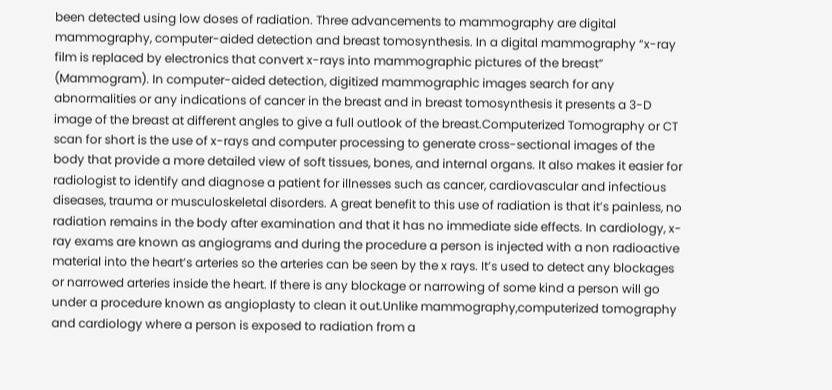been detected using low doses of radiation. Three advancements to mammography are digital mammography, computer-aided detection and breast tomosynthesis. In a digital mammography “x-ray film is replaced by electronics that convert x-rays into mammographic pictures of the breast” (Mammogram). In computer-aided detection, digitized mammographic images search for any abnormalities or any indications of cancer in the breast and in breast tomosynthesis it presents a 3-D image of the breast at different angles to give a full outlook of the breast.Computerized Tomography or CT scan for short is the use of x-rays and computer processing to generate cross-sectional images of the body that provide a more detailed view of soft tissues, bones, and internal organs. It also makes it easier for radiologist to identify and diagnose a patient for illnesses such as cancer, cardiovascular and infectious diseases, trauma or musculoskeletal disorders. A great benefit to this use of radiation is that it’s painless, no radiation remains in the body after examination and that it has no immediate side effects. In cardiology, x-ray exams are known as angiograms and during the procedure a person is injected with a non radioactive material into the heart’s arteries so the arteries can be seen by the x rays. It’s used to detect any blockages or narrowed arteries inside the heart. If there is any blockage or narrowing of some kind a person will go under a procedure known as angioplasty to clean it out.Unlike mammography,computerized tomography and cardiology where a person is exposed to radiation from a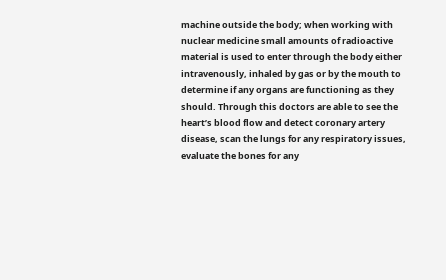machine outside the body; when working with nuclear medicine small amounts of radioactive material is used to enter through the body either intravenously, inhaled by gas or by the mouth to determine if any organs are functioning as they should. Through this doctors are able to see the heart’s blood flow and detect coronary artery disease, scan the lungs for any respiratory issues, evaluate the bones for any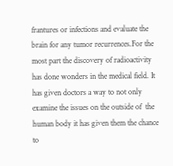frantures or infections and evaluate the brain for any tumor recurrences.For the most part the discovery of radioactivity has done wonders in the medical field. It has given doctors a way to not only examine the issues on the outside of  the human body it has given them the chance to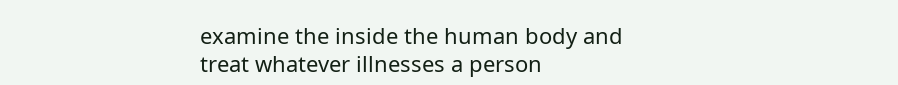examine the inside the human body and treat whatever illnesses a person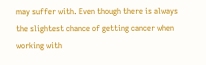may suffer with. Even though there is always the slightest chance of getting cancer when working with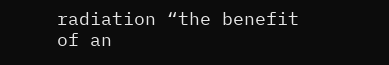radiation “the benefit of an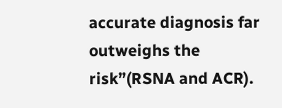accurate diagnosis far outweighs the risk”(RSNA and ACR).